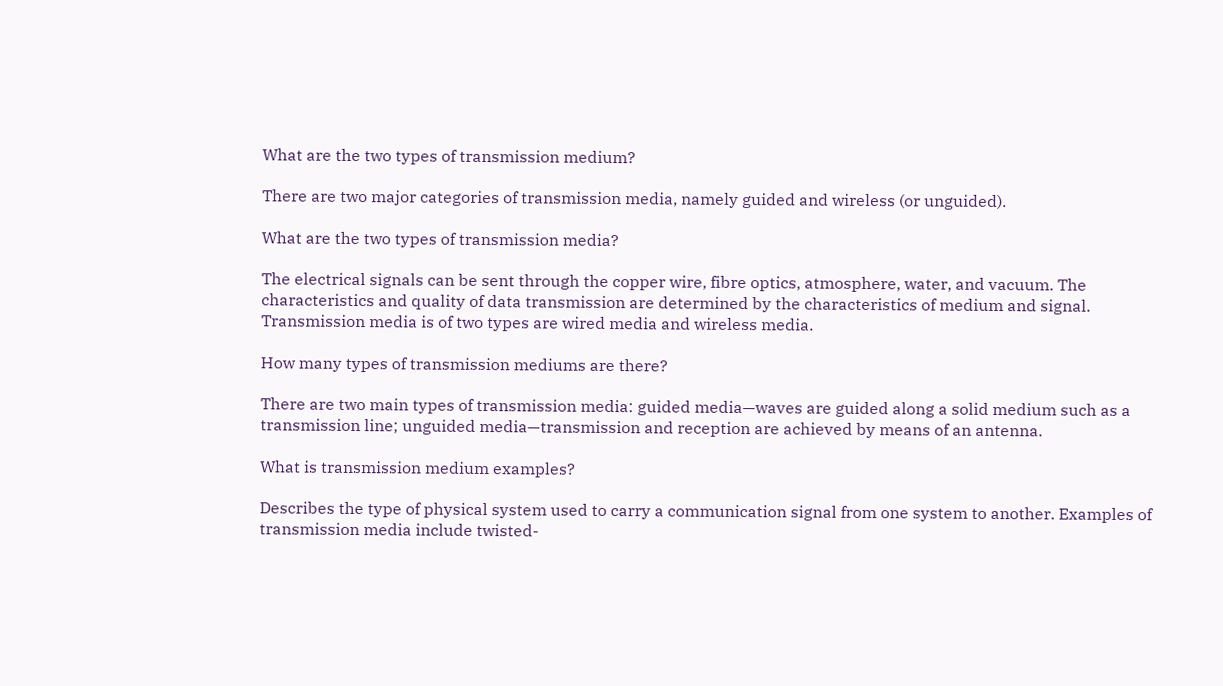What are the two types of transmission medium?

There are two major categories of transmission media, namely guided and wireless (or unguided).

What are the two types of transmission media?

The electrical signals can be sent through the copper wire, fibre optics, atmosphere, water, and vacuum. The characteristics and quality of data transmission are determined by the characteristics of medium and signal. Transmission media is of two types are wired media and wireless media.

How many types of transmission mediums are there?

There are two main types of transmission media: guided media—waves are guided along a solid medium such as a transmission line; unguided media—transmission and reception are achieved by means of an antenna.

What is transmission medium examples?

Describes the type of physical system used to carry a communication signal from one system to another. Examples of transmission media include twisted-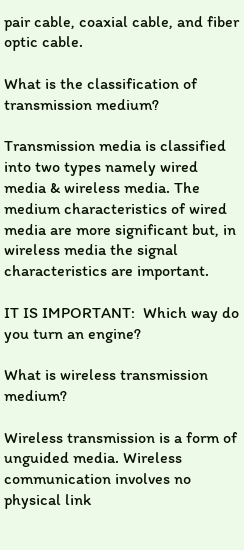pair cable, coaxial cable, and fiber optic cable.

What is the classification of transmission medium?

Transmission media is classified into two types namely wired media & wireless media. The medium characteristics of wired media are more significant but, in wireless media the signal characteristics are important.

IT IS IMPORTANT:  Which way do you turn an engine?

What is wireless transmission medium?

Wireless transmission is a form of unguided media. Wireless communication involves no physical link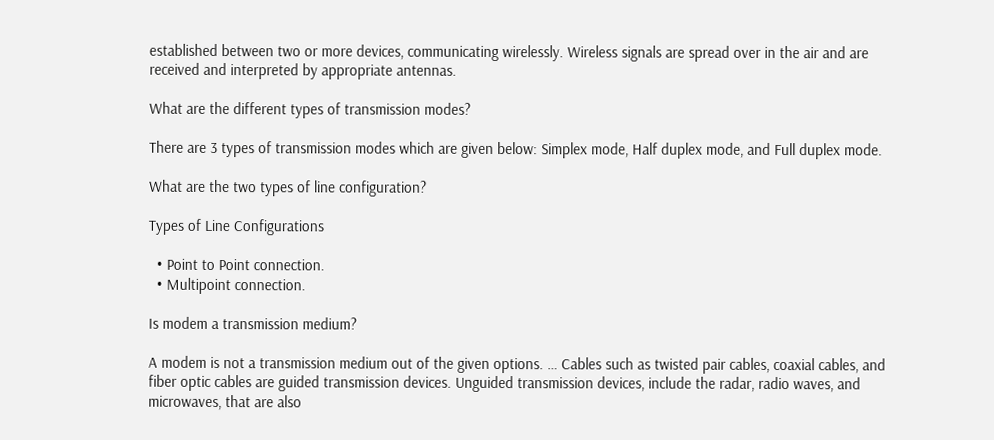established between two or more devices, communicating wirelessly. Wireless signals are spread over in the air and are received and interpreted by appropriate antennas.

What are the different types of transmission modes?

There are 3 types of transmission modes which are given below: Simplex mode, Half duplex mode, and Full duplex mode.

What are the two types of line configuration?

Types of Line Configurations

  • Point to Point connection.
  • Multipoint connection.

Is modem a transmission medium?

A modem is not a transmission medium out of the given options. … Cables such as twisted pair cables, coaxial cables, and fiber optic cables are guided transmission devices. Unguided transmission devices, include the radar, radio waves, and microwaves, that are also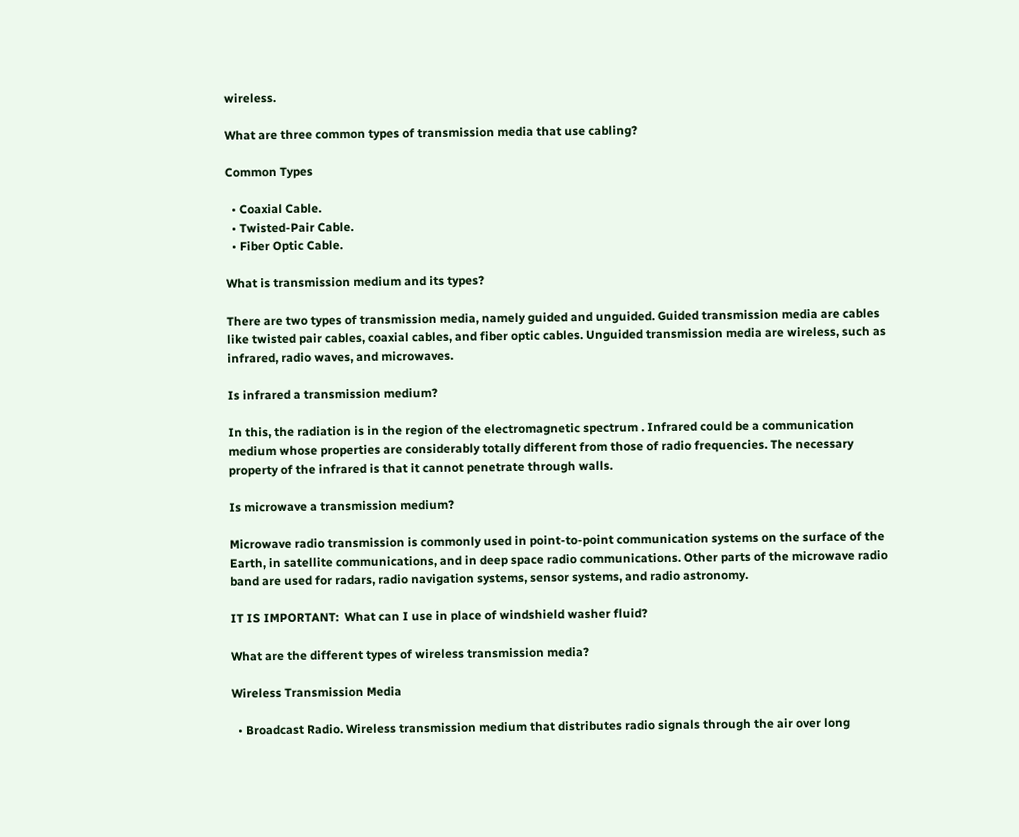wireless.

What are three common types of transmission media that use cabling?

Common Types

  • Coaxial Cable.
  • Twisted-Pair Cable.
  • Fiber Optic Cable.

What is transmission medium and its types?

There are two types of transmission media, namely guided and unguided. Guided transmission media are cables like twisted pair cables, coaxial cables, and fiber optic cables. Unguided transmission media are wireless, such as infrared, radio waves, and microwaves.

Is infrared a transmission medium?

In this, the radiation is in the region of the electromagnetic spectrum . Infrared could be a communication medium whose properties are considerably totally different from those of radio frequencies. The necessary property of the infrared is that it cannot penetrate through walls.

Is microwave a transmission medium?

Microwave radio transmission is commonly used in point-to-point communication systems on the surface of the Earth, in satellite communications, and in deep space radio communications. Other parts of the microwave radio band are used for radars, radio navigation systems, sensor systems, and radio astronomy.

IT IS IMPORTANT:  What can I use in place of windshield washer fluid?

What are the different types of wireless transmission media?

Wireless Transmission Media

  • Broadcast Radio. Wireless transmission medium that distributes radio signals through the air over long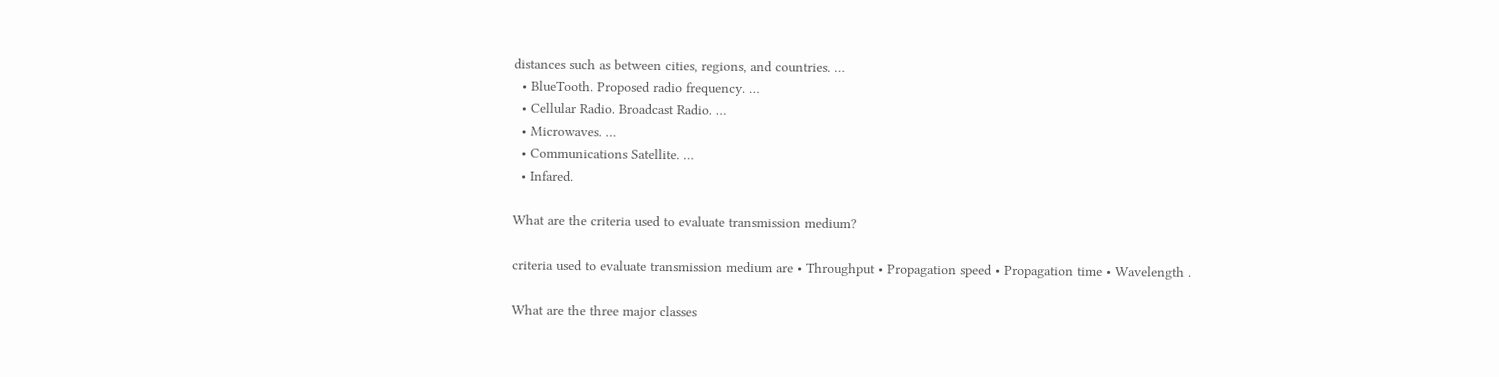distances such as between cities, regions, and countries. …
  • BlueTooth. Proposed radio frequency. …
  • Cellular Radio. Broadcast Radio. …
  • Microwaves. …
  • Communications Satellite. …
  • Infared.

What are the criteria used to evaluate transmission medium?

criteria used to evaluate transmission medium are • Throughput • Propagation speed • Propagation time • Wavelength .

What are the three major classes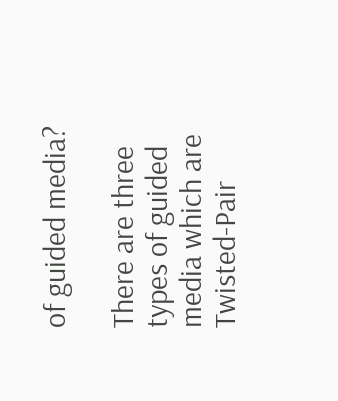of guided media?

There are three types of guided media which are Twisted-Pair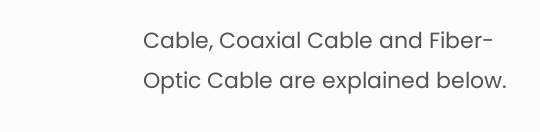Cable, Coaxial Cable and Fiber-Optic Cable are explained below.